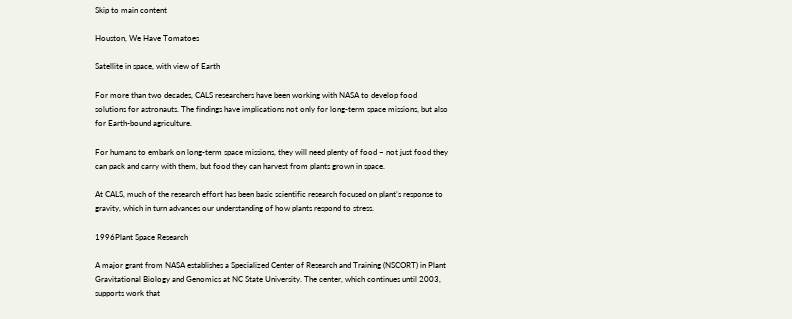Skip to main content

Houston, We Have Tomatoes

Satellite in space, with view of Earth

For more than two decades, CALS researchers have been working with NASA to develop food solutions for astronauts. The findings have implications not only for long-term space missions, but also for Earth-bound agriculture.

For humans to embark on long-term space missions, they will need plenty of food – not just food they can pack and carry with them, but food they can harvest from plants grown in space.

At CALS, much of the research effort has been basic scientific research focused on plant’s response to gravity, which in turn advances our understanding of how plants respond to stress.

1996Plant Space Research

A major grant from NASA establishes a Specialized Center of Research and Training (NSCORT) in Plant Gravitational Biology and Genomics at NC State University. The center, which continues until 2003, supports work that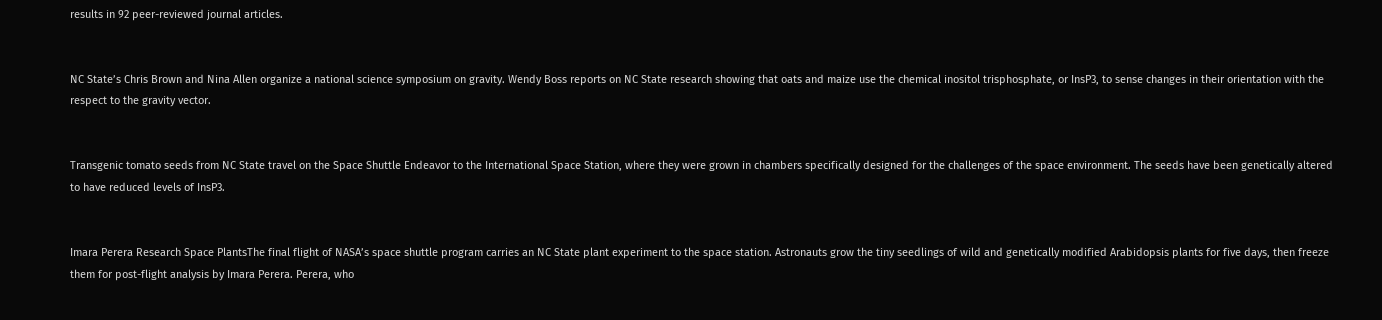results in 92 peer-reviewed journal articles.


NC State’s Chris Brown and Nina Allen organize a national science symposium on gravity. Wendy Boss reports on NC State research showing that oats and maize use the chemical inositol trisphosphate, or InsP3, to sense changes in their orientation with the respect to the gravity vector.


Transgenic tomato seeds from NC State travel on the Space Shuttle Endeavor to the International Space Station, where they were grown in chambers specifically designed for the challenges of the space environment. The seeds have been genetically altered to have reduced levels of InsP3.


Imara Perera Research Space PlantsThe final flight of NASA’s space shuttle program carries an NC State plant experiment to the space station. Astronauts grow the tiny seedlings of wild and genetically modified Arabidopsis plants for five days, then freeze them for post-flight analysis by Imara Perera. Perera, who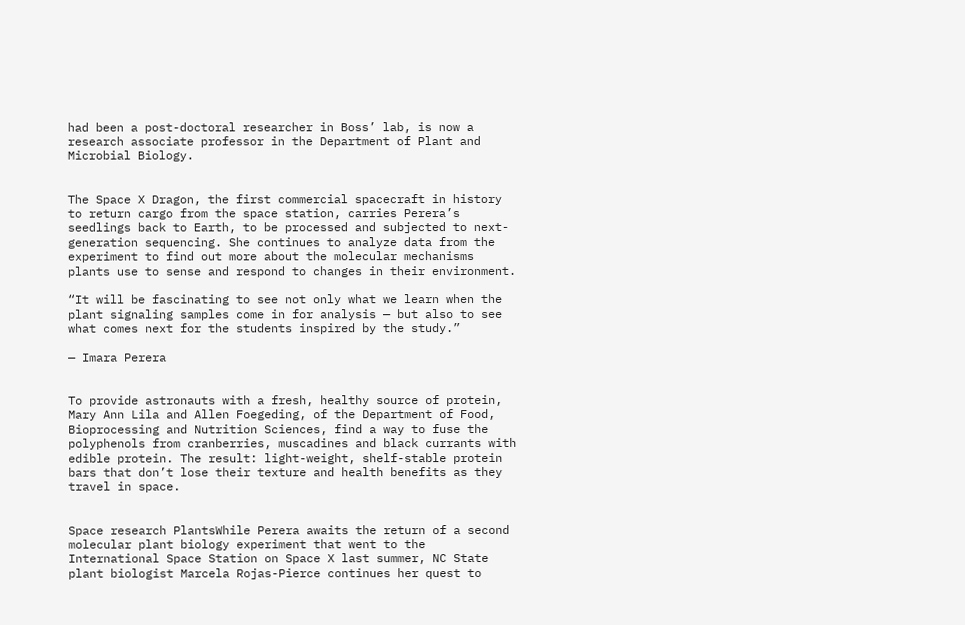had been a post-doctoral researcher in Boss’ lab, is now a research associate professor in the Department of Plant and Microbial Biology.


The Space X Dragon, the first commercial spacecraft in history to return cargo from the space station, carries Perera’s seedlings back to Earth, to be processed and subjected to next-generation sequencing. She continues to analyze data from the experiment to find out more about the molecular mechanisms plants use to sense and respond to changes in their environment.

“It will be fascinating to see not only what we learn when the plant signaling samples come in for analysis — but also to see what comes next for the students inspired by the study.”

— Imara Perera


To provide astronauts with a fresh, healthy source of protein, Mary Ann Lila and Allen Foegeding, of the Department of Food, Bioprocessing and Nutrition Sciences, find a way to fuse the polyphenols from cranberries, muscadines and black currants with edible protein. The result: light-weight, shelf-stable protein bars that don’t lose their texture and health benefits as they travel in space.


Space research PlantsWhile Perera awaits the return of a second molecular plant biology experiment that went to the International Space Station on Space X last summer, NC State plant biologist Marcela Rojas-Pierce continues her quest to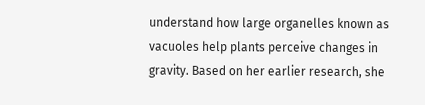understand how large organelles known as vacuoles help plants perceive changes in gravity. Based on her earlier research, she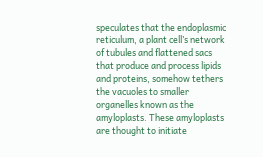speculates that the endoplasmic reticulum, a plant cell’s network of tubules and flattened sacs that produce and process lipids and proteins, somehow tethers the vacuoles to smaller organelles known as the amyloplasts. These amyloplasts are thought to initiate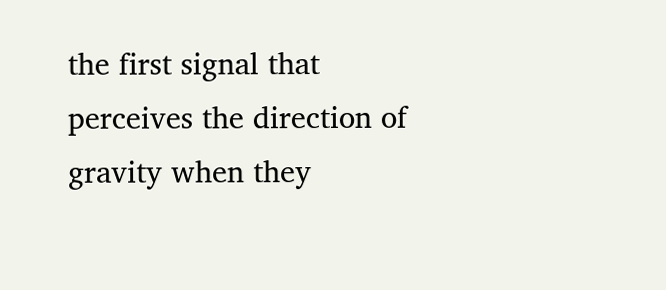the first signal that perceives the direction of gravity when they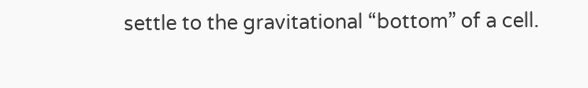settle to the gravitational “bottom” of a cell.